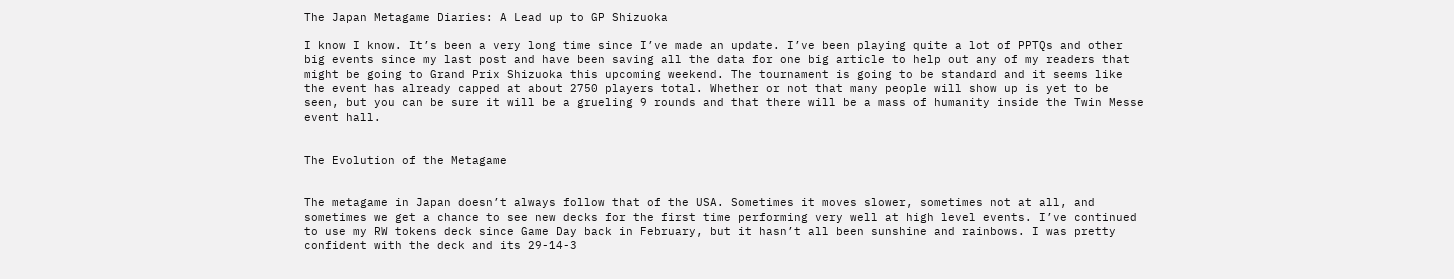The Japan Metagame Diaries: A Lead up to GP Shizuoka

I know I know. It’s been a very long time since I’ve made an update. I’ve been playing quite a lot of PPTQs and other big events since my last post and have been saving all the data for one big article to help out any of my readers that might be going to Grand Prix Shizuoka this upcoming weekend. The tournament is going to be standard and it seems like the event has already capped at about 2750 players total. Whether or not that many people will show up is yet to be seen, but you can be sure it will be a grueling 9 rounds and that there will be a mass of humanity inside the Twin Messe event hall.


The Evolution of the Metagame


The metagame in Japan doesn’t always follow that of the USA. Sometimes it moves slower, sometimes not at all, and sometimes we get a chance to see new decks for the first time performing very well at high level events. I’ve continued to use my RW tokens deck since Game Day back in February, but it hasn’t all been sunshine and rainbows. I was pretty confident with the deck and its 29-14-3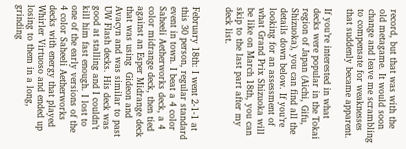record, but that was with the old metagame. It would soon change and leave me scrambling to compensate for weaknesses that suddenly became apparent.

If you’re interested in what decks were popular in the Tokai region of Japan (Aichi, Gifu, Shizuoka), you can find all the details down below. If you’re looking for an assessment of what Grand Prix Shizuoka will be like on March 18th, you can skip to the last part after my deck list.


February 18th: I went 2-1-1 at this 30 person, regular standard event in town. I beat a 4 color Saheeli Aetherworks deck, a 4 color midrange deck, then tied against an Esper Midrange deck that was using  Gideon and Avacyn and was similar to past UW Flash decks. His deck was good at stalling and I couldn’t kill him fast enough. I lost to one of the early versions of the 4 color Saheeli Aetherworks decks with energy that played Whirler Virtuoso and ended up losing to them in a long, grinding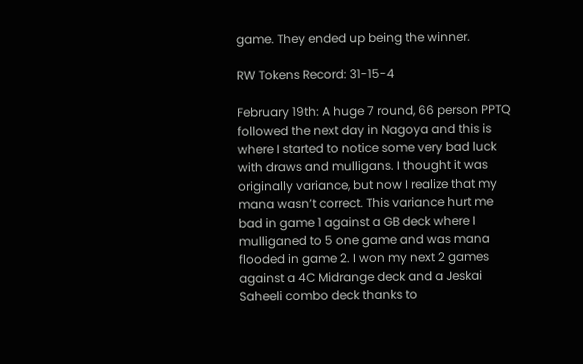game. They ended up being the winner.

RW Tokens Record: 31-15-4

February 19th: A huge 7 round, 66 person PPTQ followed the next day in Nagoya and this is where I started to notice some very bad luck with draws and mulligans. I thought it was originally variance, but now I realize that my mana wasn’t correct. This variance hurt me bad in game 1 against a GB deck where I mulliganed to 5 one game and was mana flooded in game 2. I won my next 2 games against a 4C Midrange deck and a Jeskai Saheeli combo deck thanks to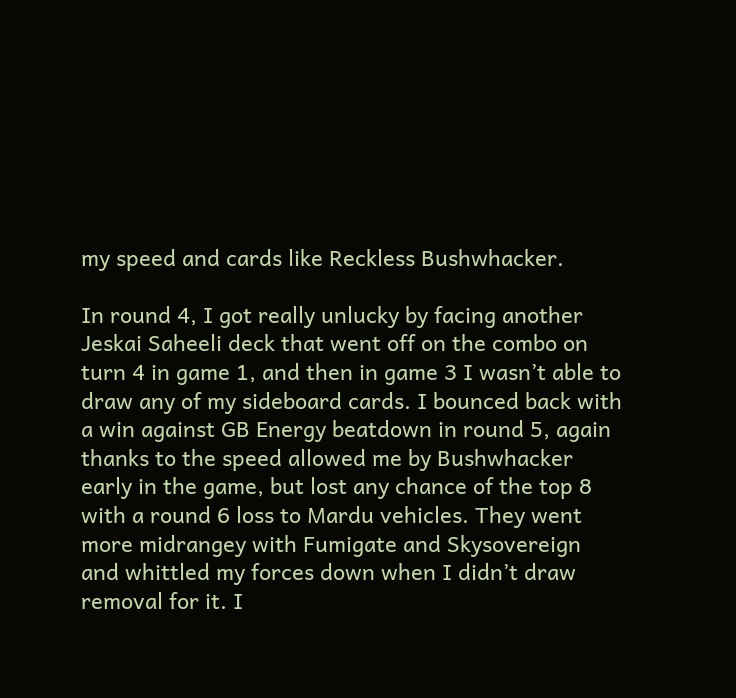my speed and cards like Reckless Bushwhacker.

In round 4, I got really unlucky by facing another Jeskai Saheeli deck that went off on the combo on turn 4 in game 1, and then in game 3 I wasn’t able to draw any of my sideboard cards. I bounced back with a win against GB Energy beatdown in round 5, again thanks to the speed allowed me by Bushwhacker early in the game, but lost any chance of the top 8 with a round 6 loss to Mardu vehicles. They went more midrangey with Fumigate and Skysovereign and whittled my forces down when I didn’t draw removal for it. I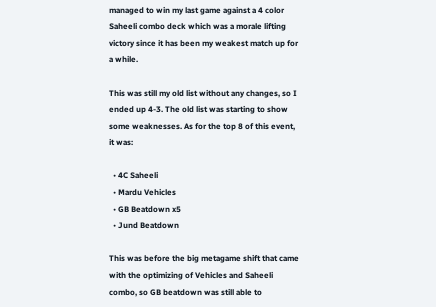managed to win my last game against a 4 color Saheeli combo deck which was a morale lifting victory since it has been my weakest match up for a while.

This was still my old list without any changes, so I ended up 4-3. The old list was starting to show some weaknesses. As for the top 8 of this event, it was:

  • 4C Saheeli
  • Mardu Vehicles
  • GB Beatdown x5
  • Jund Beatdown

This was before the big metagame shift that came with the optimizing of Vehicles and Saheeli combo, so GB beatdown was still able to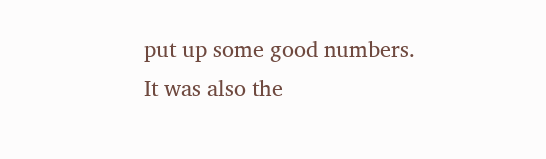put up some good numbers. It was also the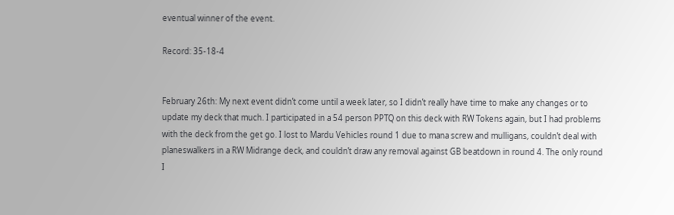eventual winner of the event.

Record: 35-18-4


February 26th: My next event didn’t come until a week later, so I didn’t really have time to make any changes or to update my deck that much. I participated in a 54 person PPTQ on this deck with RW Tokens again, but I had problems with the deck from the get go. I lost to Mardu Vehicles round 1 due to mana screw and mulligans, couldn’t deal with planeswalkers in a RW Midrange deck, and couldn’t draw any removal against GB beatdown in round 4. The only round I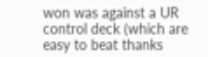won was against a UR control deck (which are easy to beat thanks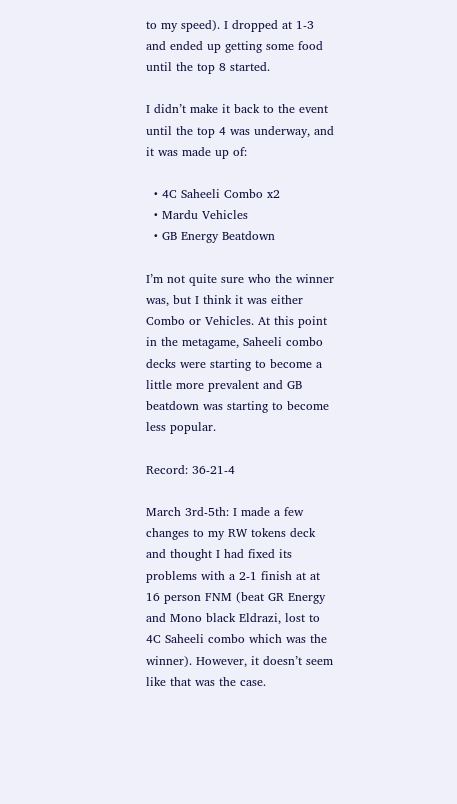to my speed). I dropped at 1-3 and ended up getting some food until the top 8 started.

I didn’t make it back to the event until the top 4 was underway, and it was made up of:

  • 4C Saheeli Combo x2
  • Mardu Vehicles
  • GB Energy Beatdown

I’m not quite sure who the winner was, but I think it was either Combo or Vehicles. At this point in the metagame, Saheeli combo decks were starting to become a little more prevalent and GB beatdown was starting to become less popular.

Record: 36-21-4

March 3rd-5th: I made a few changes to my RW tokens deck and thought I had fixed its problems with a 2-1 finish at at 16 person FNM (beat GR Energy and Mono black Eldrazi, lost to 4C Saheeli combo which was the winner). However, it doesn’t seem like that was the case.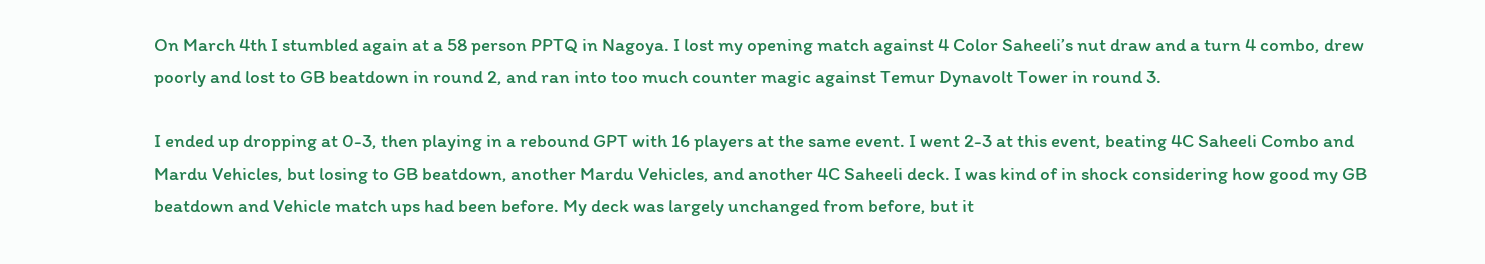On March 4th I stumbled again at a 58 person PPTQ in Nagoya. I lost my opening match against 4 Color Saheeli’s nut draw and a turn 4 combo, drew poorly and lost to GB beatdown in round 2, and ran into too much counter magic against Temur Dynavolt Tower in round 3.

I ended up dropping at 0-3, then playing in a rebound GPT with 16 players at the same event. I went 2-3 at this event, beating 4C Saheeli Combo and Mardu Vehicles, but losing to GB beatdown, another Mardu Vehicles, and another 4C Saheeli deck. I was kind of in shock considering how good my GB beatdown and Vehicle match ups had been before. My deck was largely unchanged from before, but it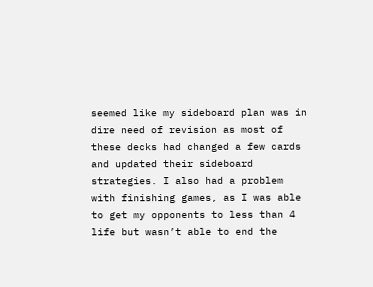seemed like my sideboard plan was in dire need of revision as most of these decks had changed a few cards and updated their sideboard strategies. I also had a problem with finishing games, as I was able to get my opponents to less than 4 life but wasn’t able to end the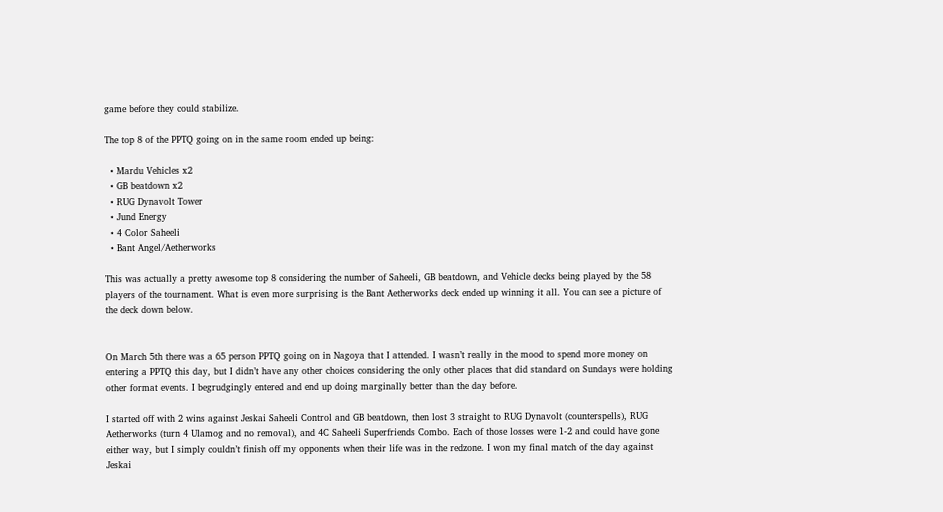game before they could stabilize.

The top 8 of the PPTQ going on in the same room ended up being:

  • Mardu Vehicles x2
  • GB beatdown x2
  • RUG Dynavolt Tower
  • Jund Energy
  • 4 Color Saheeli
  • Bant Angel/Aetherworks

This was actually a pretty awesome top 8 considering the number of Saheeli, GB beatdown, and Vehicle decks being played by the 58 players of the tournament. What is even more surprising is the Bant Aetherworks deck ended up winning it all. You can see a picture of the deck down below.


On March 5th there was a 65 person PPTQ going on in Nagoya that I attended. I wasn’t really in the mood to spend more money on entering a PPTQ this day, but I didn’t have any other choices considering the only other places that did standard on Sundays were holding other format events. I begrudgingly entered and end up doing marginally better than the day before.

I started off with 2 wins against Jeskai Saheeli Control and GB beatdown, then lost 3 straight to RUG Dynavolt (counterspells), RUG Aetherworks (turn 4 Ulamog and no removal), and 4C Saheeli Superfriends Combo. Each of those losses were 1-2 and could have gone either way, but I simply couldn’t finish off my opponents when their life was in the redzone. I won my final match of the day against Jeskai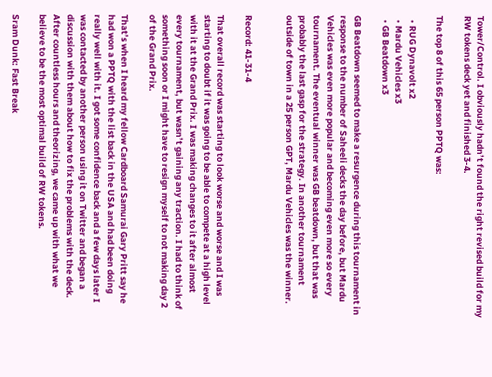Tower/Control. I obviously hadn’t found the right revised build for my RW tokens deck yet and finished 3-4.

The top 8 of this 65 person PPTQ was:

  • RUG Dynavolt x2
  • Mardu Vehicles x3
  • GB Beatdown x3

GB Beatdown seemed to make a resurgence during this tournament in response to the number of Saheeli decks the day before, but Mardu Vehicles was even more popular and becoming even more so every tournament. The eventual winner was GB beatdown, but that was probably the last gasp for the strategy. In another tournament outside of town in a 25 person GPT, Mardu Vehicles was the winner.


Record: 41-31-4

That overall record was starting to look worse and worse and I was starting to doubt if it was going to be able to compete at a high level with it at the Grand Prix. I was making changes to it after almost every tournament, but wasn’t gaining any traction. I had to think of something soon or I might have to resign myself to not making day 2 of the Grand Prix.

That’s when I heard my fellow Cardboard Samurai Gary Pritt say he had won a PPTQ with the list back in the USA and had been doing really well with it. I got some confidence back and a few days later I was contacted by another person using it on Twitter and began a discussion with them about how to fix the problems with the deck. After countless hours and theorizing, we came up with what we believe to be the most optimal build of RW tokens.

Sram Dunk: Fast Break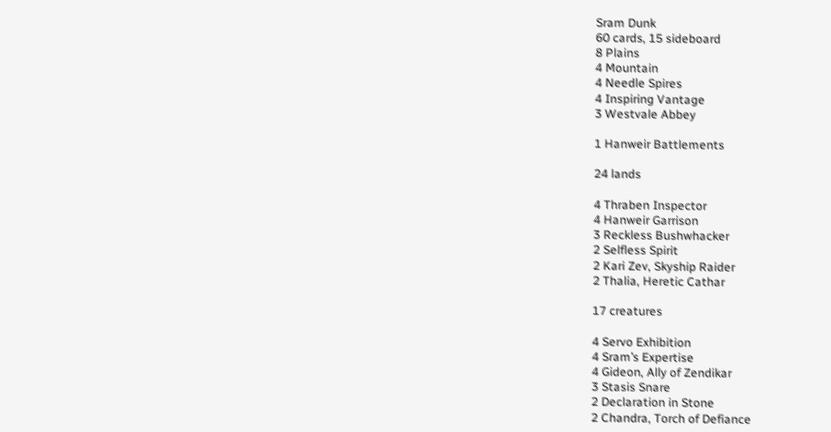Sram Dunk
60 cards, 15 sideboard
8 Plains
4 Mountain
4 Needle Spires
4 Inspiring Vantage
3 Westvale Abbey

1 Hanweir Battlements

24 lands

4 Thraben Inspector
4 Hanweir Garrison
3 Reckless Bushwhacker
2 Selfless Spirit
2 Kari Zev, Skyship Raider
2 Thalia, Heretic Cathar

17 creatures

4 Servo Exhibition
4 Sram’s Expertise
4 Gideon, Ally of Zendikar
3 Stasis Snare
2 Declaration in Stone
2 Chandra, Torch of Defiance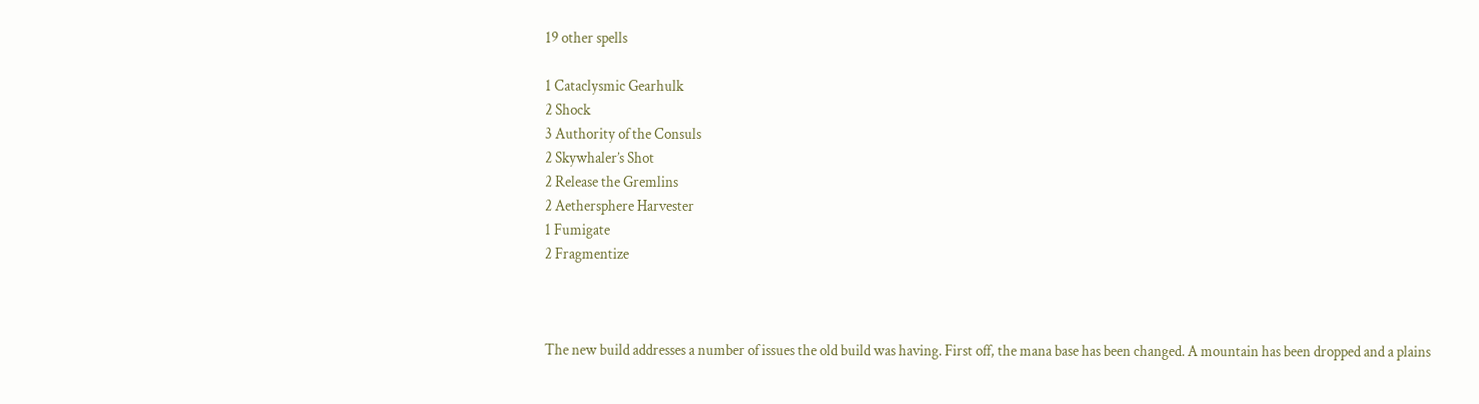19 other spells

1 Cataclysmic Gearhulk
2 Shock
3 Authority of the Consuls
2 Skywhaler’s Shot
2 Release the Gremlins
2 Aethersphere Harvester
1 Fumigate
2 Fragmentize



The new build addresses a number of issues the old build was having. First off, the mana base has been changed. A mountain has been dropped and a plains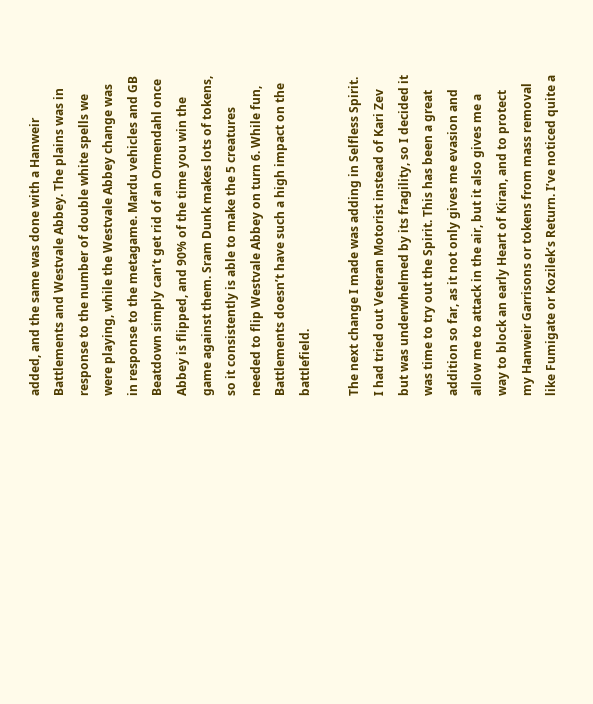added, and the same was done with a Hanweir Battlements and Westvale Abbey. The plains was in response to the number of double white spells we were playing, while the Westvale Abbey change was in response to the metagame. Mardu vehicles and GB Beatdown simply can’t get rid of an Ormendahl once Abbey is flipped, and 90% of the time you win the game against them. Sram Dunk makes lots of tokens, so it consistently is able to make the 5 creatures needed to flip Westvale Abbey on turn 6. While fun, Battlements doesn’t have such a high impact on the battlefield.

The next change I made was adding in Selfless Spirit. I had tried out Veteran Motorist instead of Kari Zev but was underwhelmed by its fragility, so I decided it was time to try out the Spirit. This has been a great addition so far, as it not only gives me evasion and allow me to attack in the air, but it also gives me a way to block an early Heart of Kiran, and to protect my Hanweir Garrisons or tokens from mass removal like Fumigate or Kozilek’s Return. I’ve noticed quite a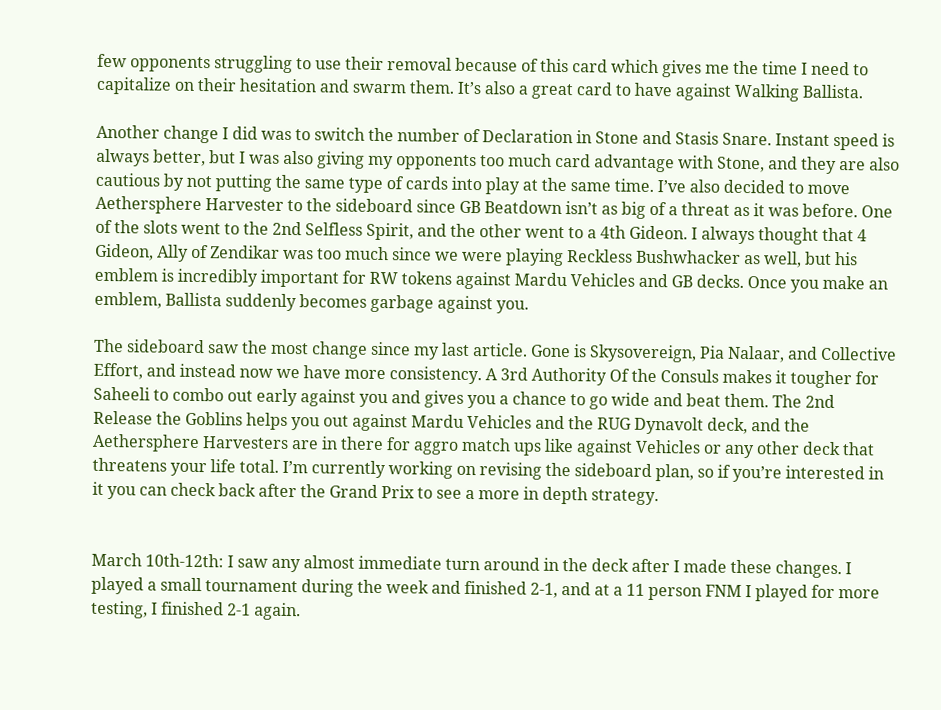few opponents struggling to use their removal because of this card which gives me the time I need to capitalize on their hesitation and swarm them. It’s also a great card to have against Walking Ballista.

Another change I did was to switch the number of Declaration in Stone and Stasis Snare. Instant speed is always better, but I was also giving my opponents too much card advantage with Stone, and they are also cautious by not putting the same type of cards into play at the same time. I’ve also decided to move Aethersphere Harvester to the sideboard since GB Beatdown isn’t as big of a threat as it was before. One of the slots went to the 2nd Selfless Spirit, and the other went to a 4th Gideon. I always thought that 4 Gideon, Ally of Zendikar was too much since we were playing Reckless Bushwhacker as well, but his emblem is incredibly important for RW tokens against Mardu Vehicles and GB decks. Once you make an emblem, Ballista suddenly becomes garbage against you.

The sideboard saw the most change since my last article. Gone is Skysovereign, Pia Nalaar, and Collective Effort, and instead now we have more consistency. A 3rd Authority Of the Consuls makes it tougher for Saheeli to combo out early against you and gives you a chance to go wide and beat them. The 2nd Release the Goblins helps you out against Mardu Vehicles and the RUG Dynavolt deck, and the Aethersphere Harvesters are in there for aggro match ups like against Vehicles or any other deck that threatens your life total. I’m currently working on revising the sideboard plan, so if you’re interested in it you can check back after the Grand Prix to see a more in depth strategy.


March 10th-12th: I saw any almost immediate turn around in the deck after I made these changes. I played a small tournament during the week and finished 2-1, and at a 11 person FNM I played for more testing, I finished 2-1 again.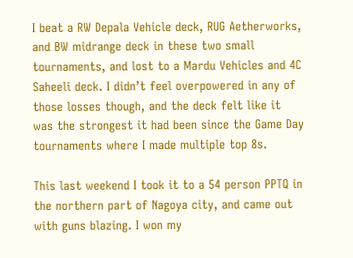I beat a RW Depala Vehicle deck, RUG Aetherworks, and BW midrange deck in these two small tournaments, and lost to a Mardu Vehicles and 4C Saheeli deck. I didn’t feel overpowered in any of those losses though, and the deck felt like it was the strongest it had been since the Game Day tournaments where I made multiple top 8s.

This last weekend I took it to a 54 person PPTQ in the northern part of Nagoya city, and came out with guns blazing. I won my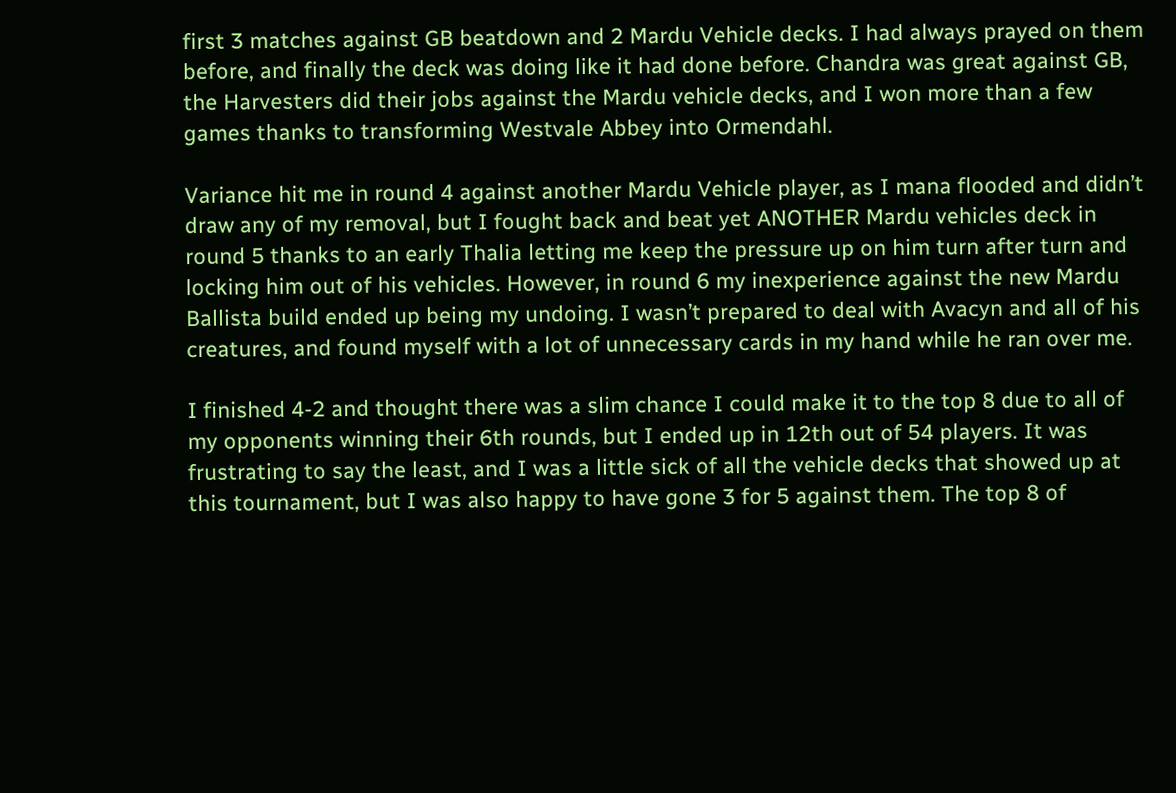first 3 matches against GB beatdown and 2 Mardu Vehicle decks. I had always prayed on them before, and finally the deck was doing like it had done before. Chandra was great against GB, the Harvesters did their jobs against the Mardu vehicle decks, and I won more than a few games thanks to transforming Westvale Abbey into Ormendahl.

Variance hit me in round 4 against another Mardu Vehicle player, as I mana flooded and didn’t draw any of my removal, but I fought back and beat yet ANOTHER Mardu vehicles deck in round 5 thanks to an early Thalia letting me keep the pressure up on him turn after turn and locking him out of his vehicles. However, in round 6 my inexperience against the new Mardu Ballista build ended up being my undoing. I wasn’t prepared to deal with Avacyn and all of his creatures, and found myself with a lot of unnecessary cards in my hand while he ran over me.

I finished 4-2 and thought there was a slim chance I could make it to the top 8 due to all of my opponents winning their 6th rounds, but I ended up in 12th out of 54 players. It was frustrating to say the least, and I was a little sick of all the vehicle decks that showed up at this tournament, but I was also happy to have gone 3 for 5 against them. The top 8 of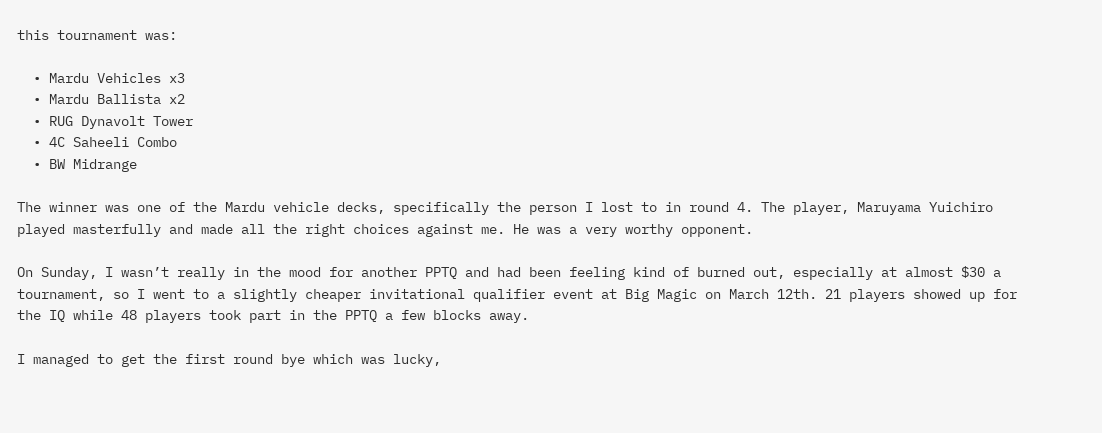this tournament was:

  • Mardu Vehicles x3
  • Mardu Ballista x2
  • RUG Dynavolt Tower
  • 4C Saheeli Combo
  • BW Midrange

The winner was one of the Mardu vehicle decks, specifically the person I lost to in round 4. The player, Maruyama Yuichiro played masterfully and made all the right choices against me. He was a very worthy opponent.

On Sunday, I wasn’t really in the mood for another PPTQ and had been feeling kind of burned out, especially at almost $30 a tournament, so I went to a slightly cheaper invitational qualifier event at Big Magic on March 12th. 21 players showed up for the IQ while 48 players took part in the PPTQ a few blocks away.

I managed to get the first round bye which was lucky,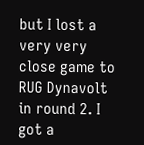but I lost a very very close game to RUG Dynavolt in round 2. I got a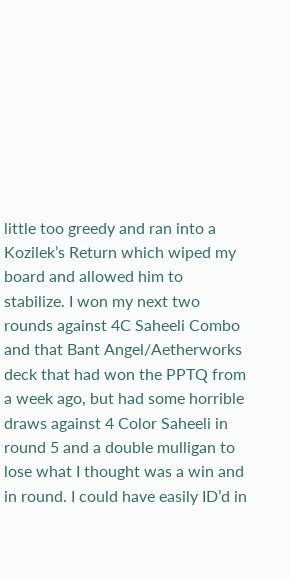little too greedy and ran into a Kozilek’s Return which wiped my board and allowed him to stabilize. I won my next two rounds against 4C Saheeli Combo and that Bant Angel/Aetherworks deck that had won the PPTQ from a week ago, but had some horrible draws against 4 Color Saheeli in round 5 and a double mulligan to lose what I thought was a win and in round. I could have easily ID’d in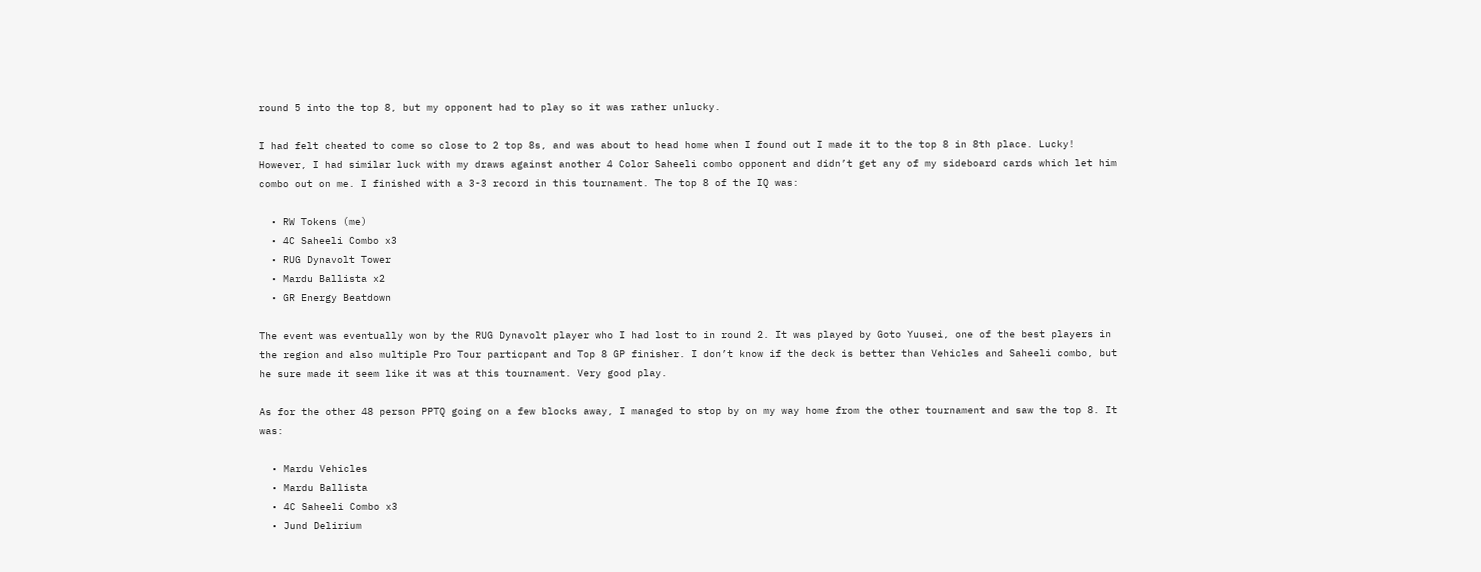round 5 into the top 8, but my opponent had to play so it was rather unlucky.

I had felt cheated to come so close to 2 top 8s, and was about to head home when I found out I made it to the top 8 in 8th place. Lucky! However, I had similar luck with my draws against another 4 Color Saheeli combo opponent and didn’t get any of my sideboard cards which let him combo out on me. I finished with a 3-3 record in this tournament. The top 8 of the IQ was:

  • RW Tokens (me)
  • 4C Saheeli Combo x3
  • RUG Dynavolt Tower
  • Mardu Ballista x2
  • GR Energy Beatdown

The event was eventually won by the RUG Dynavolt player who I had lost to in round 2. It was played by Goto Yuusei, one of the best players in the region and also multiple Pro Tour particpant and Top 8 GP finisher. I don’t know if the deck is better than Vehicles and Saheeli combo, but he sure made it seem like it was at this tournament. Very good play.

As for the other 48 person PPTQ going on a few blocks away, I managed to stop by on my way home from the other tournament and saw the top 8. It was:

  • Mardu Vehicles
  • Mardu Ballista
  • 4C Saheeli Combo x3
  • Jund Delirium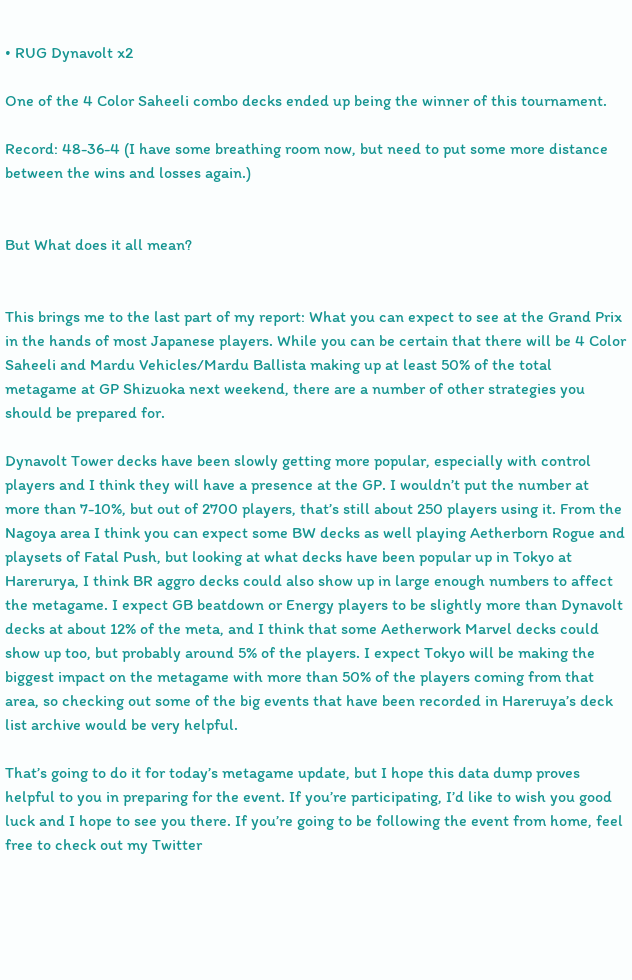• RUG Dynavolt x2

One of the 4 Color Saheeli combo decks ended up being the winner of this tournament.

Record: 48-36-4 (I have some breathing room now, but need to put some more distance between the wins and losses again.)


But What does it all mean?


This brings me to the last part of my report: What you can expect to see at the Grand Prix in the hands of most Japanese players. While you can be certain that there will be 4 Color Saheeli and Mardu Vehicles/Mardu Ballista making up at least 50% of the total metagame at GP Shizuoka next weekend, there are a number of other strategies you should be prepared for.

Dynavolt Tower decks have been slowly getting more popular, especially with control players and I think they will have a presence at the GP. I wouldn’t put the number at more than 7-10%, but out of 2700 players, that’s still about 250 players using it. From the Nagoya area I think you can expect some BW decks as well playing Aetherborn Rogue and playsets of Fatal Push, but looking at what decks have been popular up in Tokyo at Harerurya, I think BR aggro decks could also show up in large enough numbers to affect the metagame. I expect GB beatdown or Energy players to be slightly more than Dynavolt decks at about 12% of the meta, and I think that some Aetherwork Marvel decks could show up too, but probably around 5% of the players. I expect Tokyo will be making the biggest impact on the metagame with more than 50% of the players coming from that area, so checking out some of the big events that have been recorded in Hareruya’s deck list archive would be very helpful.

That’s going to do it for today’s metagame update, but I hope this data dump proves helpful to you in preparing for the event. If you’re participating, I’d like to wish you good luck and I hope to see you there. If you’re going to be following the event from home, feel free to check out my Twitter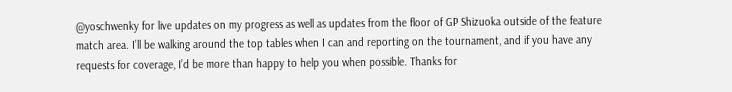@yoschwenky for live updates on my progress as well as updates from the floor of GP Shizuoka outside of the feature match area. I’ll be walking around the top tables when I can and reporting on the tournament, and if you have any requests for coverage, I’d be more than happy to help you when possible. Thanks for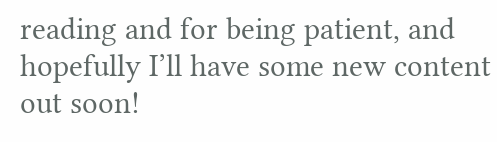reading and for being patient, and hopefully I’ll have some new content out soon!